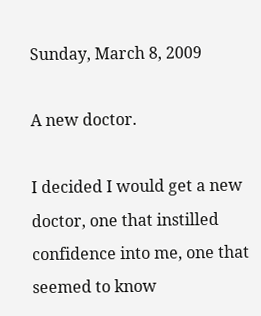Sunday, March 8, 2009

A new doctor.

I decided I would get a new doctor, one that instilled confidence into me, one that seemed to know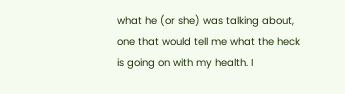what he (or she) was talking about, one that would tell me what the heck is going on with my health. I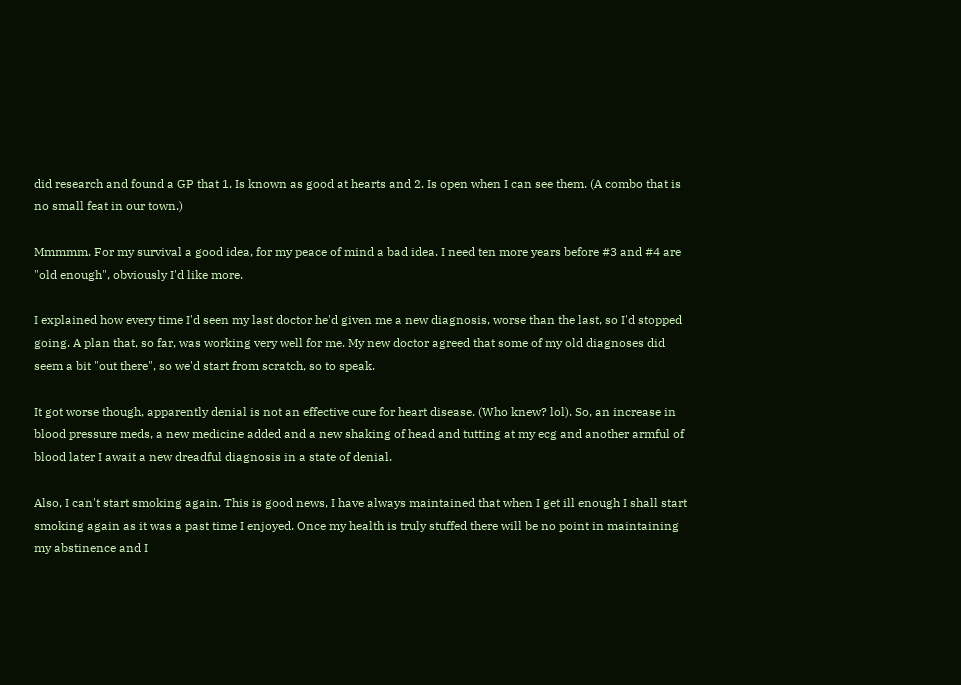did research and found a GP that 1. Is known as good at hearts and 2. Is open when I can see them. (A combo that is no small feat in our town.)

Mmmmm. For my survival a good idea, for my peace of mind a bad idea. I need ten more years before #3 and #4 are "old enough", obviously I'd like more.

I explained how every time I'd seen my last doctor he'd given me a new diagnosis, worse than the last, so I'd stopped going. A plan that, so far, was working very well for me. My new doctor agreed that some of my old diagnoses did seem a bit "out there", so we'd start from scratch, so to speak.

It got worse though, apparently denial is not an effective cure for heart disease. (Who knew? lol). So, an increase in blood pressure meds, a new medicine added and a new shaking of head and tutting at my ecg and another armful of blood later I await a new dreadful diagnosis in a state of denial.

Also, I can't start smoking again. This is good news, I have always maintained that when I get ill enough I shall start smoking again as it was a past time I enjoyed. Once my health is truly stuffed there will be no point in maintaining my abstinence and I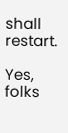shall restart.

Yes, folks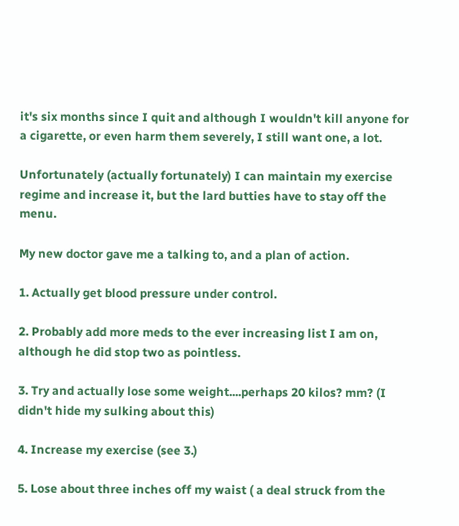it's six months since I quit and although I wouldn't kill anyone for a cigarette, or even harm them severely, I still want one, a lot.

Unfortunately (actually fortunately) I can maintain my exercise regime and increase it, but the lard butties have to stay off the menu.

My new doctor gave me a talking to, and a plan of action.

1. Actually get blood pressure under control.

2. Probably add more meds to the ever increasing list I am on, although he did stop two as pointless.

3. Try and actually lose some weight....perhaps 20 kilos? mm? (I didn't hide my sulking about this)

4. Increase my exercise (see 3.)

5. Lose about three inches off my waist ( a deal struck from the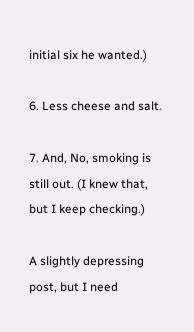initial six he wanted.)

6. Less cheese and salt.

7. And, No, smoking is still out. (I knew that, but I keep checking.)

A slightly depressing post, but I need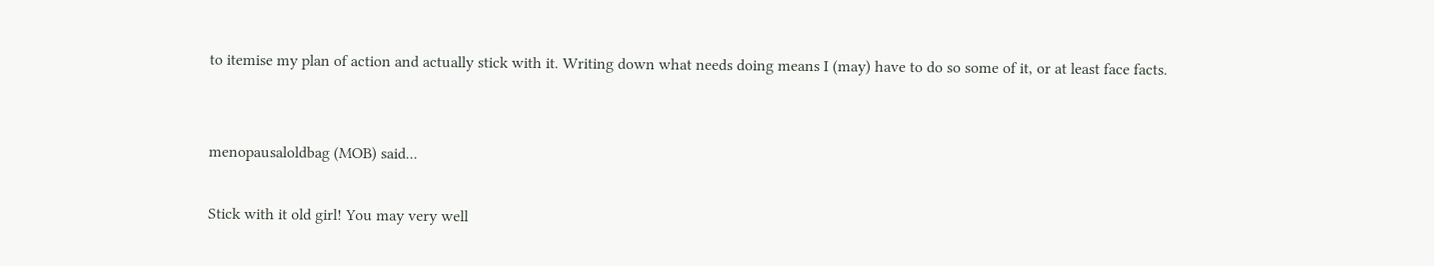to itemise my plan of action and actually stick with it. Writing down what needs doing means I (may) have to do so some of it, or at least face facts.


menopausaloldbag (MOB) said...

Stick with it old girl! You may very well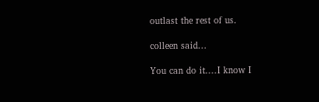outlast the rest of us.

colleen said...

You can do it....I know I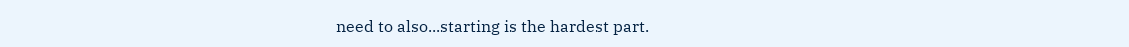need to also...starting is the hardest part.